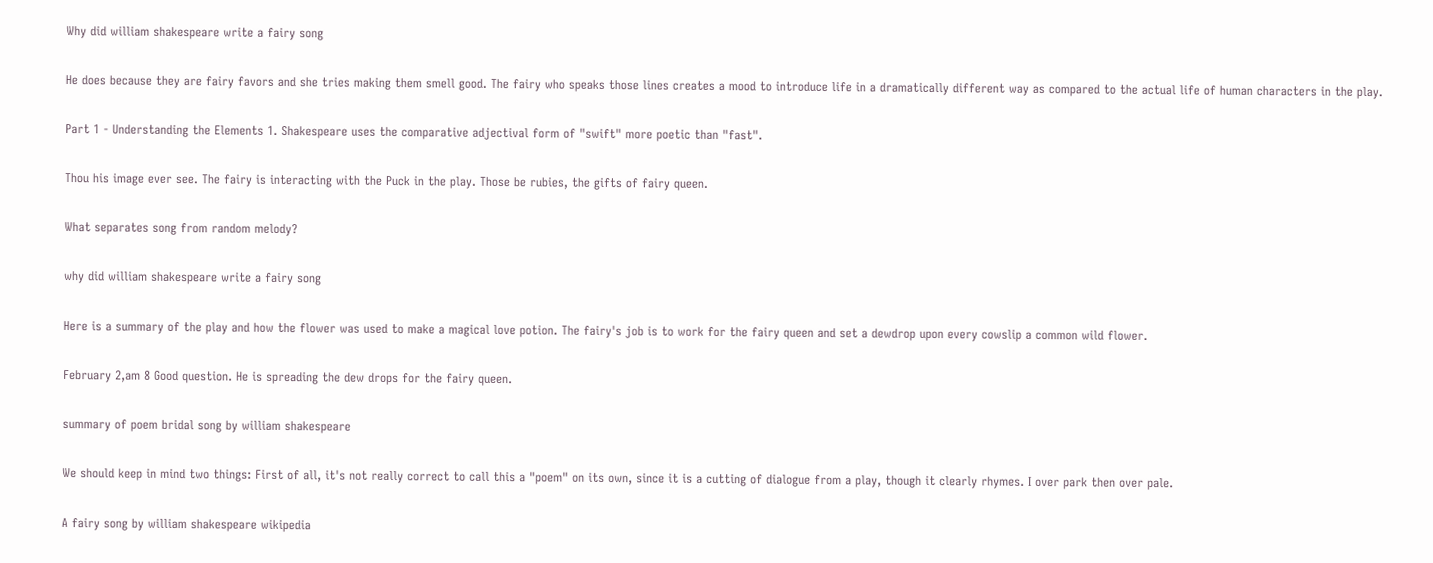Why did william shakespeare write a fairy song

He does because they are fairy favors and she tries making them smell good. The fairy who speaks those lines creates a mood to introduce life in a dramatically different way as compared to the actual life of human characters in the play.

Part 1 - Understanding the Elements 1. Shakespeare uses the comparative adjectival form of "swift" more poetic than "fast".

Thou his image ever see. The fairy is interacting with the Puck in the play. Those be rubies, the gifts of fairy queen.

What separates song from random melody?

why did william shakespeare write a fairy song

Here is a summary of the play and how the flower was used to make a magical love potion. The fairy's job is to work for the fairy queen and set a dewdrop upon every cowslip a common wild flower.

February 2,am 8 Good question. He is spreading the dew drops for the fairy queen.

summary of poem bridal song by william shakespeare

We should keep in mind two things: First of all, it's not really correct to call this a "poem" on its own, since it is a cutting of dialogue from a play, though it clearly rhymes. I over park then over pale.

A fairy song by william shakespeare wikipedia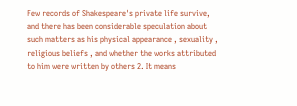Few records of Shakespeare's private life survive, and there has been considerable speculation about such matters as his physical appearance , sexuality , religious beliefs , and whether the works attributed to him were written by others 2. It means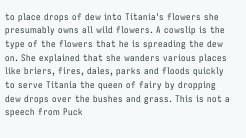to place drops of dew into Titania's flowers she presumably owns all wild flowers. A cowslip is the type of the flowers that he is spreading the dew on. She explained that she wanders various places like briers, fires, dales, parks and floods quickly to serve Titania the queen of fairy by dropping dew drops over the bushes and grass. This is not a speech from Puck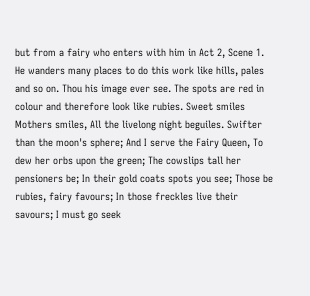but from a fairy who enters with him in Act 2, Scene 1. He wanders many places to do this work like hills, pales and so on. Thou his image ever see. The spots are red in colour and therefore look like rubies. Sweet smiles Mothers smiles, All the livelong night beguiles. Swifter than the moon's sphere; And I serve the Fairy Queen, To dew her orbs upon the green; The cowslips tall her pensioners be; In their gold coats spots you see; Those be rubies, fairy favours; In those freckles live their savours; I must go seek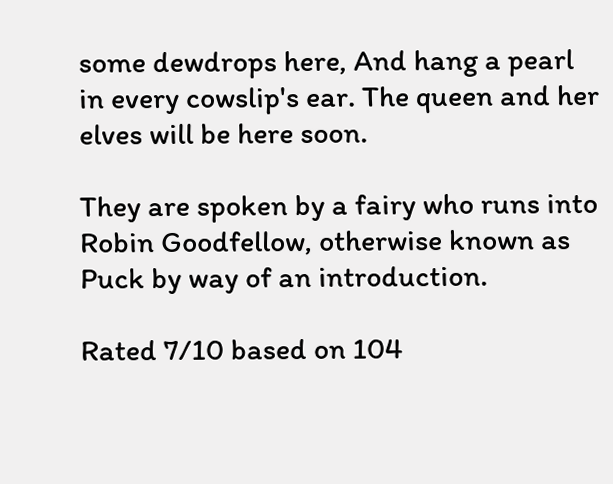some dewdrops here, And hang a pearl in every cowslip's ear. The queen and her elves will be here soon.

They are spoken by a fairy who runs into Robin Goodfellow, otherwise known as Puck by way of an introduction.

Rated 7/10 based on 104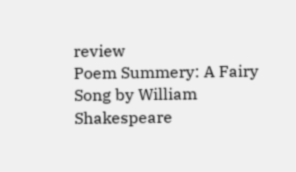review
Poem Summery: A Fairy Song by William Shakespeare